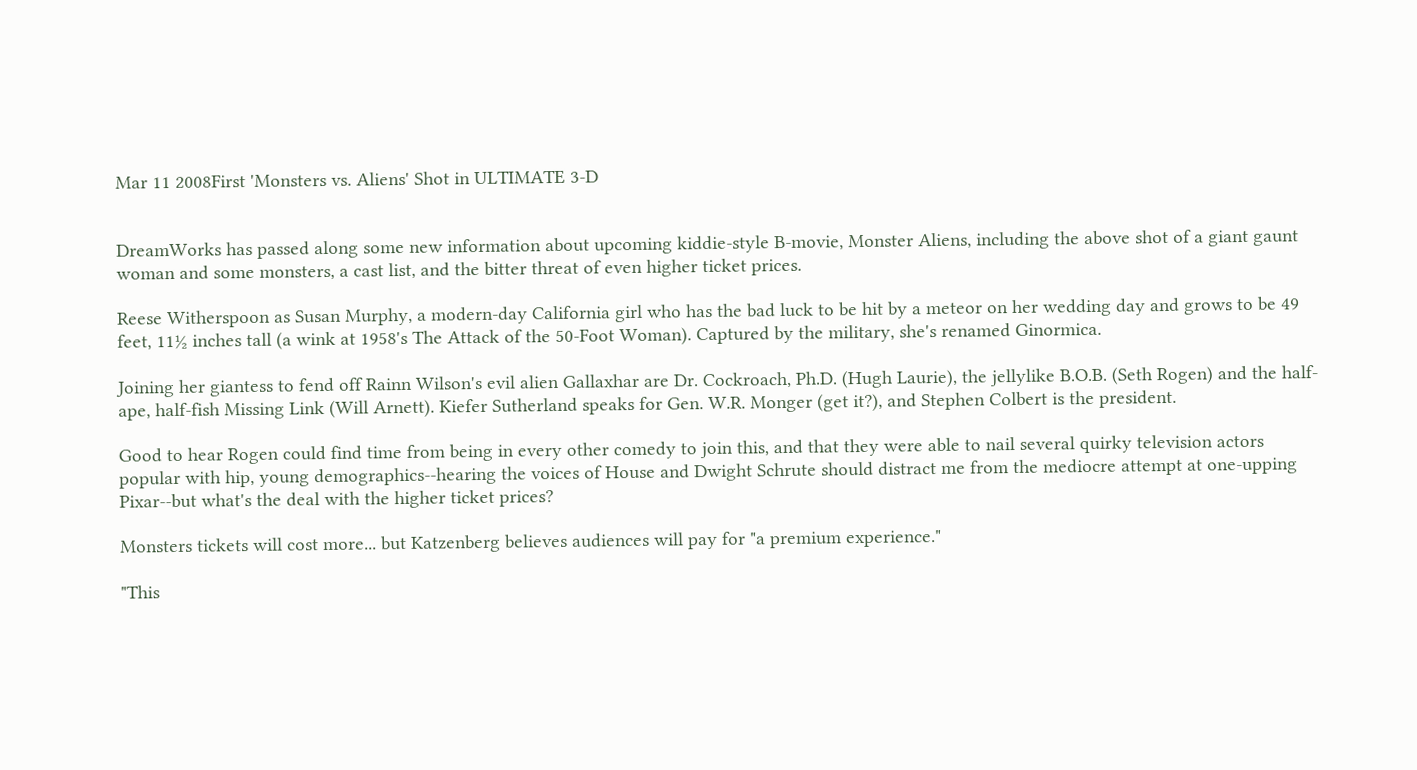Mar 11 2008First 'Monsters vs. Aliens' Shot in ULTIMATE 3-D


DreamWorks has passed along some new information about upcoming kiddie-style B-movie, Monster Aliens, including the above shot of a giant gaunt woman and some monsters, a cast list, and the bitter threat of even higher ticket prices.

Reese Witherspoon as Susan Murphy, a modern-day California girl who has the bad luck to be hit by a meteor on her wedding day and grows to be 49 feet, 11½ inches tall (a wink at 1958's The Attack of the 50-Foot Woman). Captured by the military, she's renamed Ginormica.

Joining her giantess to fend off Rainn Wilson's evil alien Gallaxhar are Dr. Cockroach, Ph.D. (Hugh Laurie), the jellylike B.O.B. (Seth Rogen) and the half-ape, half-fish Missing Link (Will Arnett). Kiefer Sutherland speaks for Gen. W.R. Monger (get it?), and Stephen Colbert is the president.

Good to hear Rogen could find time from being in every other comedy to join this, and that they were able to nail several quirky television actors popular with hip, young demographics--hearing the voices of House and Dwight Schrute should distract me from the mediocre attempt at one-upping Pixar--but what's the deal with the higher ticket prices?

Monsters tickets will cost more... but Katzenberg believes audiences will pay for "a premium experience."

"This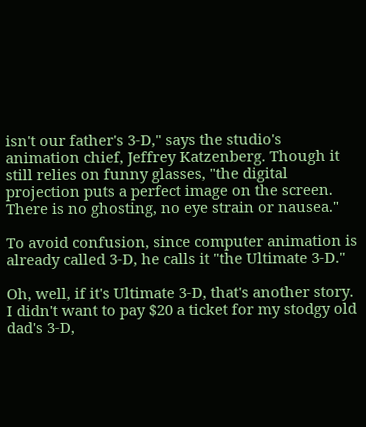isn't our father's 3-D," says the studio's animation chief, Jeffrey Katzenberg. Though it still relies on funny glasses, "the digital projection puts a perfect image on the screen. There is no ghosting, no eye strain or nausea."

To avoid confusion, since computer animation is already called 3-D, he calls it "the Ultimate 3-D."

Oh, well, if it's Ultimate 3-D, that's another story. I didn't want to pay $20 a ticket for my stodgy old dad's 3-D,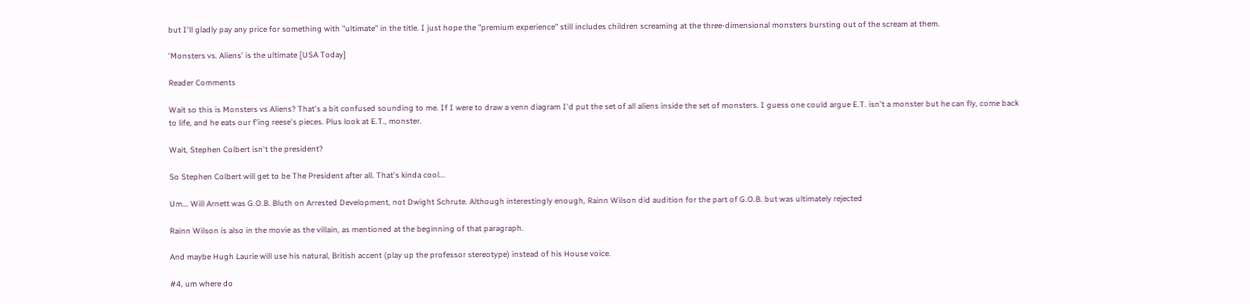but I'll gladly pay any price for something with "ultimate" in the title. I just hope the "premium experience" still includes children screaming at the three-dimensional monsters bursting out of the scream at them.

'Monsters vs. Aliens' is the ultimate [USA Today]

Reader Comments

Wait so this is Monsters vs Aliens? That's a bit confused sounding to me. If I were to draw a venn diagram I'd put the set of all aliens inside the set of monsters. I guess one could argue E.T. isn't a monster but he can fly, come back to life, and he eats our f'ing reese's pieces. Plus look at E.T., monster.

Wait, Stephen Colbert isn't the president?

So Stephen Colbert will get to be The President after all. That's kinda cool...

Um... Will Arnett was G.O.B. Bluth on Arrested Development, not Dwight Schrute. Although interestingly enough, Rainn Wilson did audition for the part of G.O.B. but was ultimately rejected

Rainn Wilson is also in the movie as the villain, as mentioned at the beginning of that paragraph.

And maybe Hugh Laurie will use his natural, British accent (play up the professor stereotype) instead of his House voice.

#4, um where do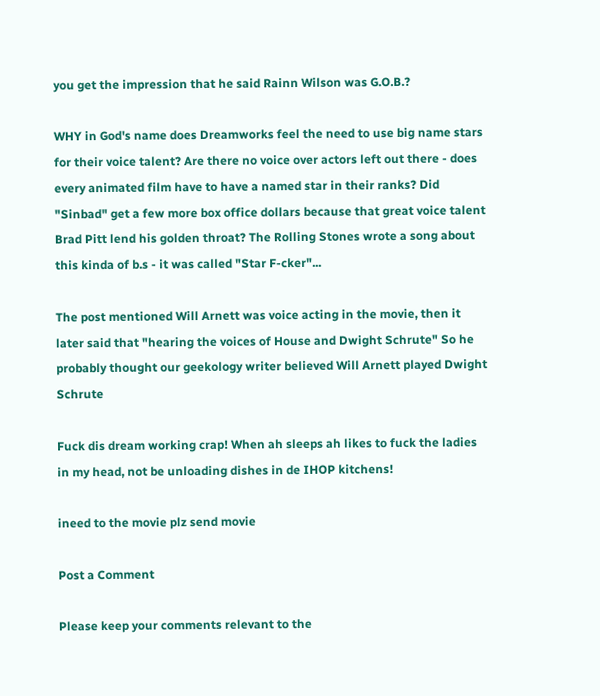you get the impression that he said Rainn Wilson was G.O.B.?

WHY in God's name does Dreamworks feel the need to use big name stars for their voice talent? Are there no voice over actors left out there - does every animated film have to have a named star in their ranks? Did "Sinbad" get a few more box office dollars because that great voice talent Brad Pitt lend his golden throat? The Rolling Stones wrote a song about this kinda of b.s - it was called "Star F-cker"...

The post mentioned Will Arnett was voice acting in the movie, then it later said that "hearing the voices of House and Dwight Schrute" So he probably thought our geekology writer believed Will Arnett played Dwight Schrute

Fuck dis dream working crap! When ah sleeps ah likes to fuck the ladies in my head, not be unloading dishes in de IHOP kitchens!

ineed to the movie plz send movie

Post a Comment

Please keep your comments relevant to the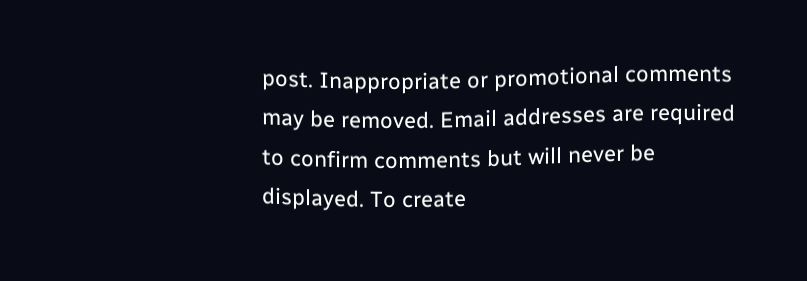post. Inappropriate or promotional comments may be removed. Email addresses are required to confirm comments but will never be displayed. To create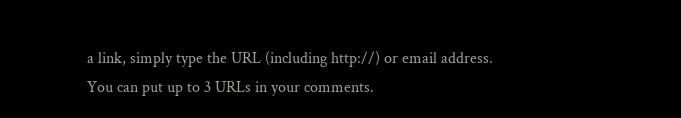a link, simply type the URL (including http://) or email address. You can put up to 3 URLs in your comments.